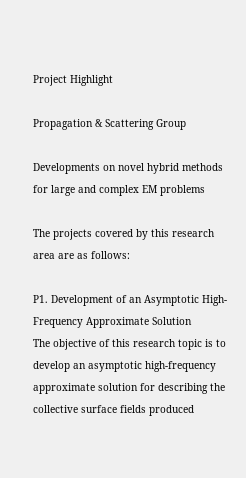Project Highlight

Propagation & Scattering Group

Developments on novel hybrid methods for large and complex EM problems

The projects covered by this research area are as follows:

P1. Development of an Asymptotic High-Frequency Approximate Solution
The objective of this research topic is to develop an asymptotic high-frequency approximate solution for describing the collective surface fields produced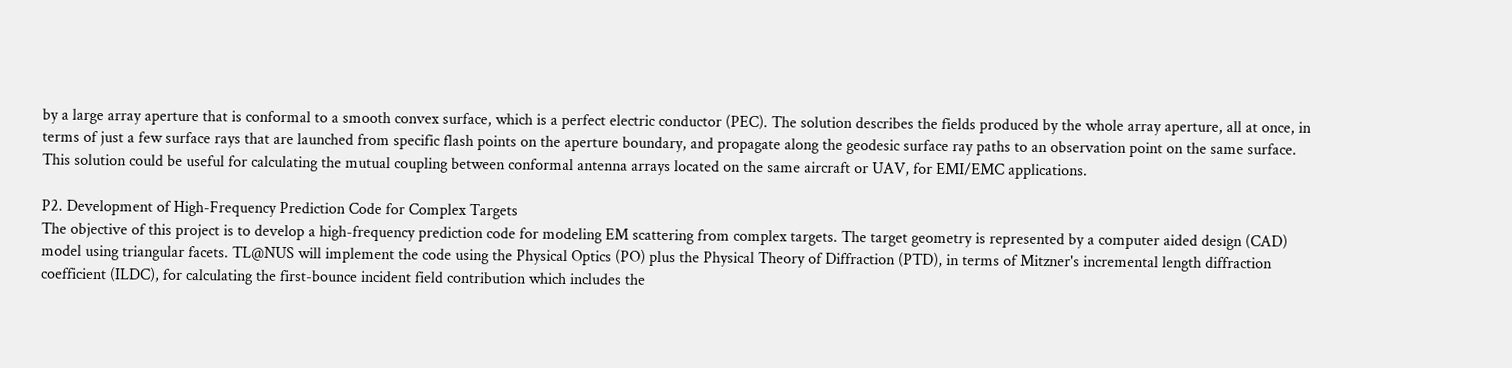by a large array aperture that is conformal to a smooth convex surface, which is a perfect electric conductor (PEC). The solution describes the fields produced by the whole array aperture, all at once, in terms of just a few surface rays that are launched from specific flash points on the aperture boundary, and propagate along the geodesic surface ray paths to an observation point on the same surface. This solution could be useful for calculating the mutual coupling between conformal antenna arrays located on the same aircraft or UAV, for EMI/EMC applications.

P2. Development of High-Frequency Prediction Code for Complex Targets
The objective of this project is to develop a high-frequency prediction code for modeling EM scattering from complex targets. The target geometry is represented by a computer aided design (CAD) model using triangular facets. TL@NUS will implement the code using the Physical Optics (PO) plus the Physical Theory of Diffraction (PTD), in terms of Mitzner's incremental length diffraction coefficient (ILDC), for calculating the first-bounce incident field contribution which includes the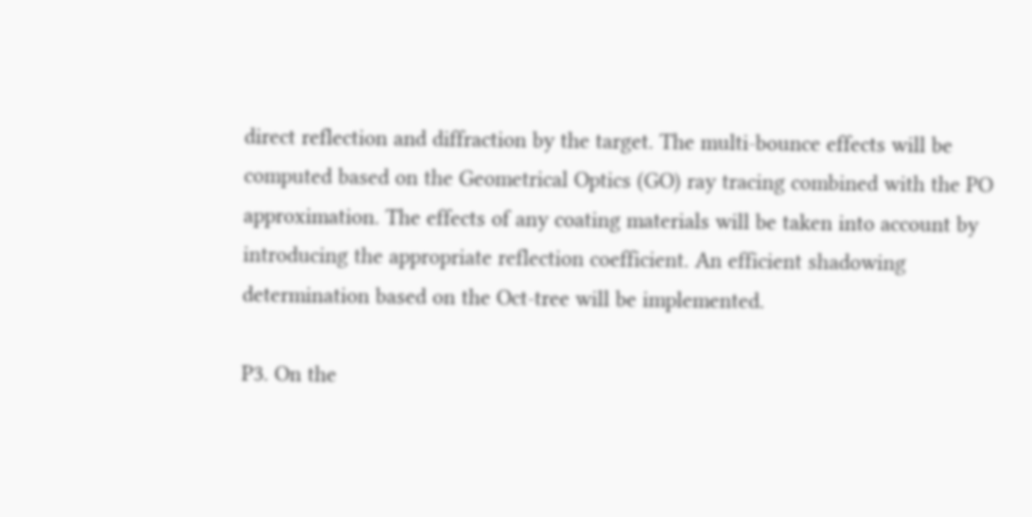direct reflection and diffraction by the target. The multi-bounce effects will be computed based on the Geometrical Optics (GO) ray tracing combined with the PO approximation. The effects of any coating materials will be taken into account by introducing the appropriate reflection coefficient. An efficient shadowing determination based on the Oct-tree will be implemented.

P3. On the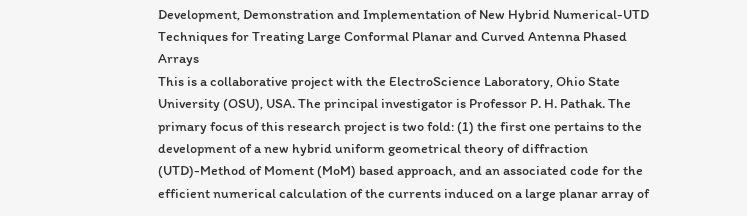Development, Demonstration and Implementation of New Hybrid Numerical-UTD Techniques for Treating Large Conformal Planar and Curved Antenna Phased Arrays
This is a collaborative project with the ElectroScience Laboratory, Ohio State University (OSU), USA. The principal investigator is Professor P. H. Pathak. The primary focus of this research project is two fold: (1) the first one pertains to the development of a new hybrid uniform geometrical theory of diffraction (UTD)-Method of Moment (MoM) based approach, and an associated code for the efficient numerical calculation of the currents induced on a large planar array of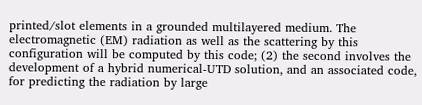printed/slot elements in a grounded multilayered medium. The electromagnetic (EM) radiation as well as the scattering by this configuration will be computed by this code; (2) the second involves the development of a hybrid numerical-UTD solution, and an associated code, for predicting the radiation by large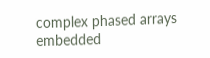complex phased arrays embedded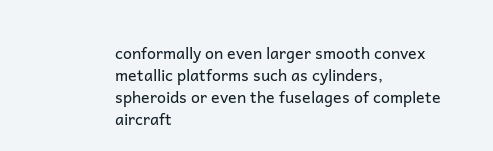conformally on even larger smooth convex metallic platforms such as cylinders, spheroids or even the fuselages of complete aircraft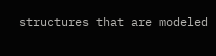structures that are modeled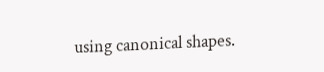using canonical shapes.